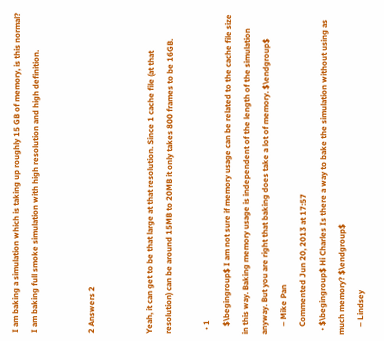I am baking a simulation which is taking up roughly 15 GB of memory, is this normal? I am baking full smoke simulation with high resolution and high definition.


2 Answers 2


Yeah, it can get to be that large at that resolution. Since 1 cache file (at that resolution) can be around 15MB to 20MB it only takes 800 frames to be 16GB.

  • 1
    $\begingroup$ I am not sure if memory usage can be related to the cache file size in this way. Baking memory usage is independent of the length of the simulation anyway. But you are right that baking does take a lot of memory. $\endgroup$
    – Mike Pan
    Commented Jun 20, 2013 at 17:57
  • $\begingroup$ Hi Charles Is there a way to bake the simulation without using as much memory? $\endgroup$
    – Lindsey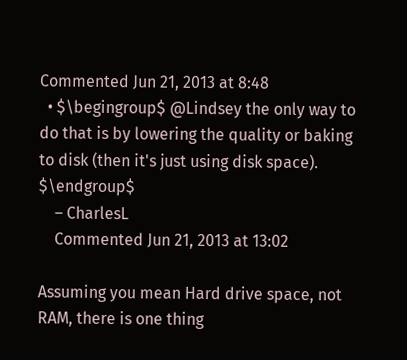Commented Jun 21, 2013 at 8:48
  • $\begingroup$ @Lindsey the only way to do that is by lowering the quality or baking to disk (then it's just using disk space). $\endgroup$
    – CharlesL
    Commented Jun 21, 2013 at 13:02

Assuming you mean Hard drive space, not RAM, there is one thing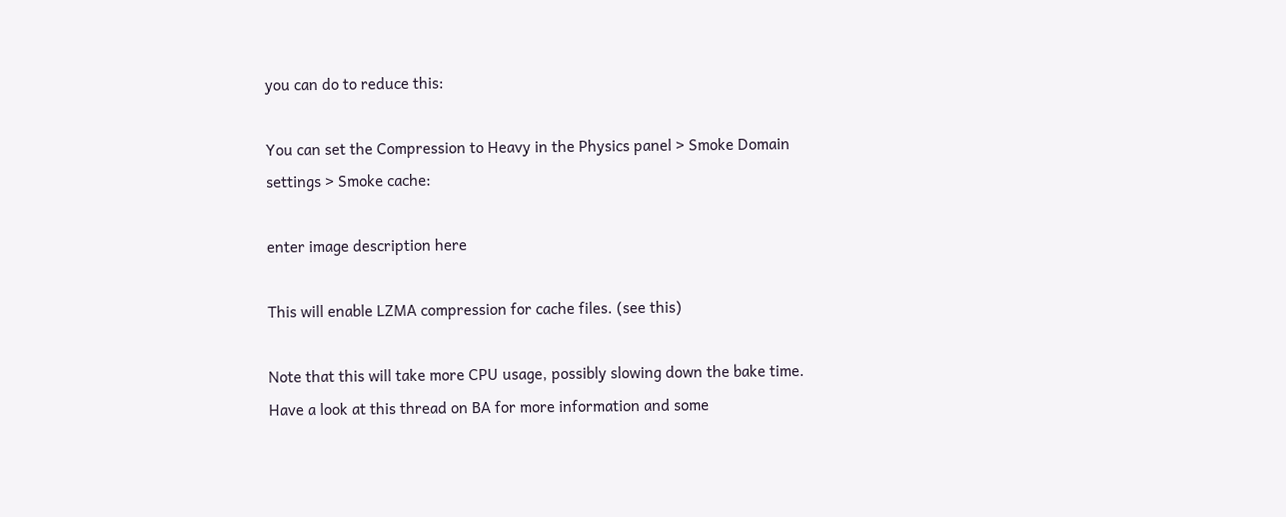you can do to reduce this:

You can set the Compression to Heavy in the Physics panel > Smoke Domain settings > Smoke cache:

enter image description here

This will enable LZMA compression for cache files. (see this)

Note that this will take more CPU usage, possibly slowing down the bake time.
Have a look at this thread on BA for more information and some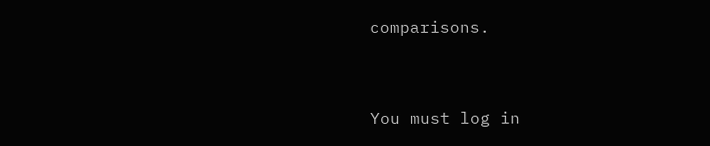comparisons.


You must log in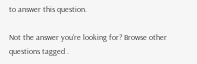to answer this question.

Not the answer you're looking for? Browse other questions tagged .